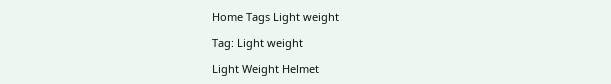Home Tags Light weight

Tag: Light weight

Light Weight Helmet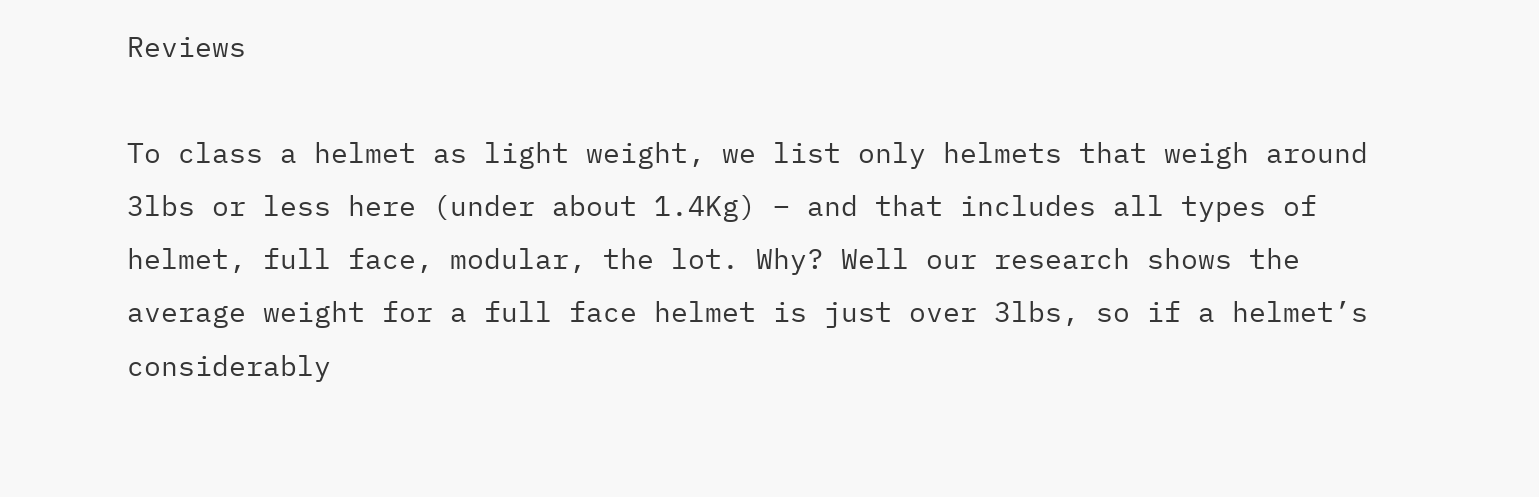Reviews

To class a helmet as light weight, we list only helmets that weigh around 3lbs or less here (under about 1.4Kg) – and that includes all types of helmet, full face, modular, the lot. Why? Well our research shows the average weight for a full face helmet is just over 3lbs, so if a helmet’s considerably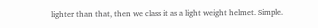lighter than that, then we class it as a light weight helmet. Simple.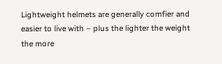Lightweight helmets are generally comfier and easier to live with – plus the lighter the weight the more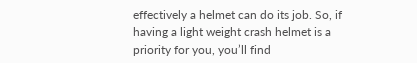effectively a helmet can do its job. So, if having a light weight crash helmet is a priority for you, you’ll find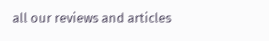all our reviews and articles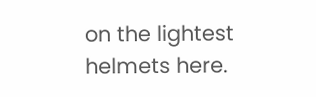on the lightest helmets here.